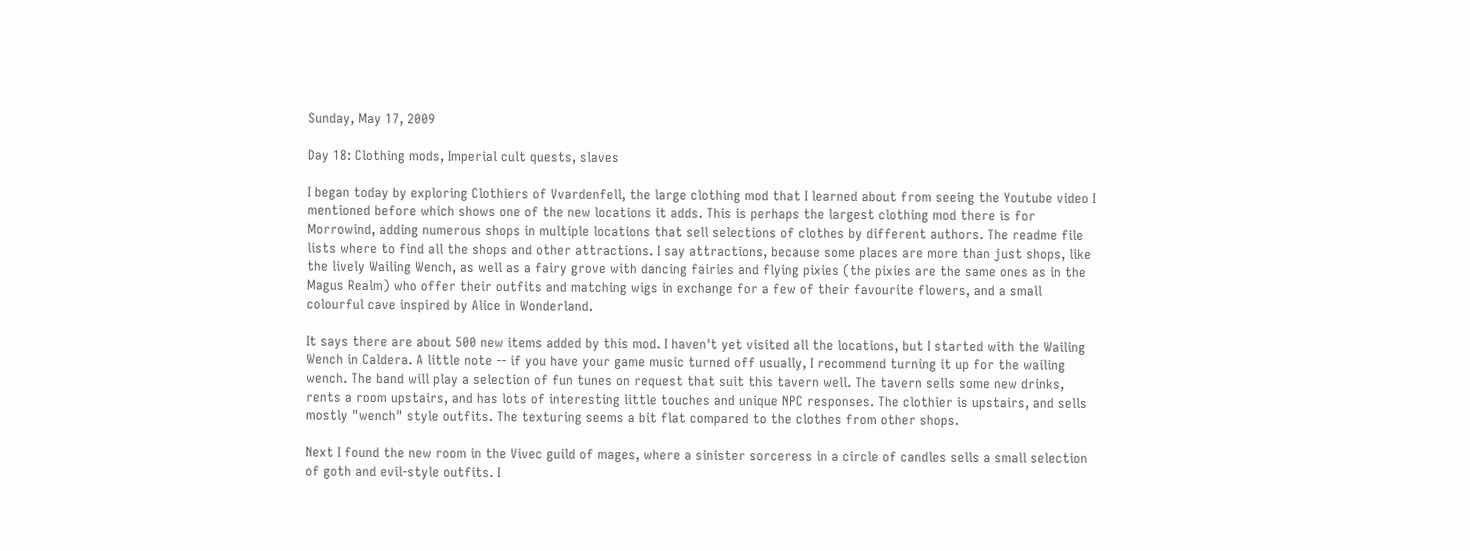Sunday, May 17, 2009

Day 18: Clothing mods, Imperial cult quests, slaves

I began today by exploring Clothiers of Vvardenfell, the large clothing mod that I learned about from seeing the Youtube video I mentioned before which shows one of the new locations it adds. This is perhaps the largest clothing mod there is for Morrowind, adding numerous shops in multiple locations that sell selections of clothes by different authors. The readme file lists where to find all the shops and other attractions. I say attractions, because some places are more than just shops, like the lively Wailing Wench, as well as a fairy grove with dancing fairies and flying pixies (the pixies are the same ones as in the Magus Realm) who offer their outfits and matching wigs in exchange for a few of their favourite flowers, and a small colourful cave inspired by Alice in Wonderland.

It says there are about 500 new items added by this mod. I haven't yet visited all the locations, but I started with the Wailing Wench in Caldera. A little note -- if you have your game music turned off usually, I recommend turning it up for the wailing wench. The band will play a selection of fun tunes on request that suit this tavern well. The tavern sells some new drinks, rents a room upstairs, and has lots of interesting little touches and unique NPC responses. The clothier is upstairs, and sells mostly "wench" style outfits. The texturing seems a bit flat compared to the clothes from other shops.

Next I found the new room in the Vivec guild of mages, where a sinister sorceress in a circle of candles sells a small selection of goth and evil-style outfits. I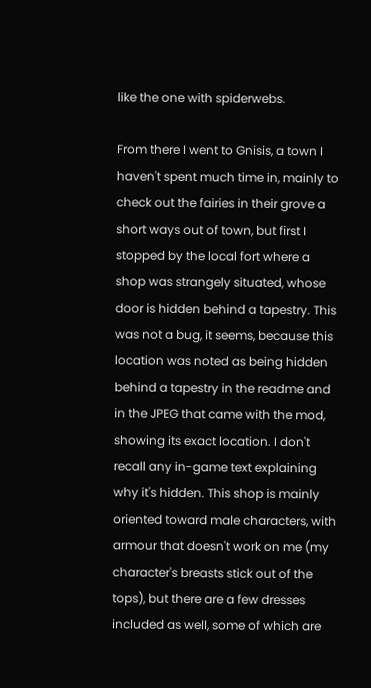like the one with spiderwebs.

From there I went to Gnisis, a town I haven't spent much time in, mainly to check out the fairies in their grove a short ways out of town, but first I stopped by the local fort where a shop was strangely situated, whose door is hidden behind a tapestry. This was not a bug, it seems, because this location was noted as being hidden behind a tapestry in the readme and in the JPEG that came with the mod, showing its exact location. I don't recall any in-game text explaining why it's hidden. This shop is mainly oriented toward male characters, with armour that doesn't work on me (my character's breasts stick out of the tops), but there are a few dresses included as well, some of which are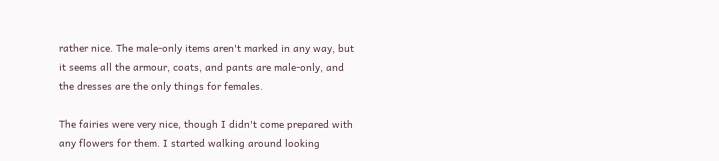rather nice. The male-only items aren't marked in any way, but it seems all the armour, coats, and pants are male-only, and the dresses are the only things for females.

The fairies were very nice, though I didn't come prepared with any flowers for them. I started walking around looking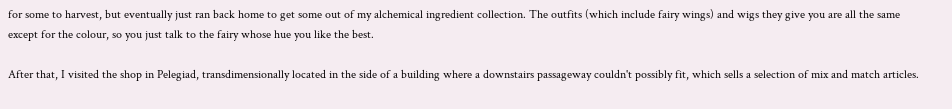for some to harvest, but eventually just ran back home to get some out of my alchemical ingredient collection. The outfits (which include fairy wings) and wigs they give you are all the same except for the colour, so you just talk to the fairy whose hue you like the best.

After that, I visited the shop in Pelegiad, transdimensionally located in the side of a building where a downstairs passageway couldn't possibly fit, which sells a selection of mix and match articles.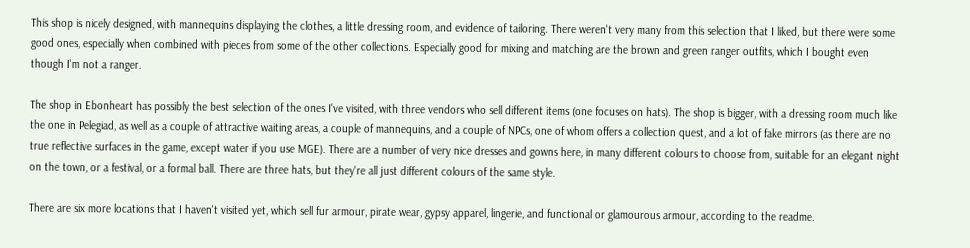This shop is nicely designed, with mannequins displaying the clothes, a little dressing room, and evidence of tailoring. There weren't very many from this selection that I liked, but there were some good ones, especially when combined with pieces from some of the other collections. Especially good for mixing and matching are the brown and green ranger outfits, which I bought even though I'm not a ranger.

The shop in Ebonheart has possibly the best selection of the ones I've visited, with three vendors who sell different items (one focuses on hats). The shop is bigger, with a dressing room much like the one in Pelegiad, as well as a couple of attractive waiting areas, a couple of mannequins, and a couple of NPCs, one of whom offers a collection quest, and a lot of fake mirrors (as there are no true reflective surfaces in the game, except water if you use MGE). There are a number of very nice dresses and gowns here, in many different colours to choose from, suitable for an elegant night on the town, or a festival, or a formal ball. There are three hats, but they're all just different colours of the same style.

There are six more locations that I haven't visited yet, which sell fur armour, pirate wear, gypsy apparel, lingerie, and functional or glamourous armour, according to the readme.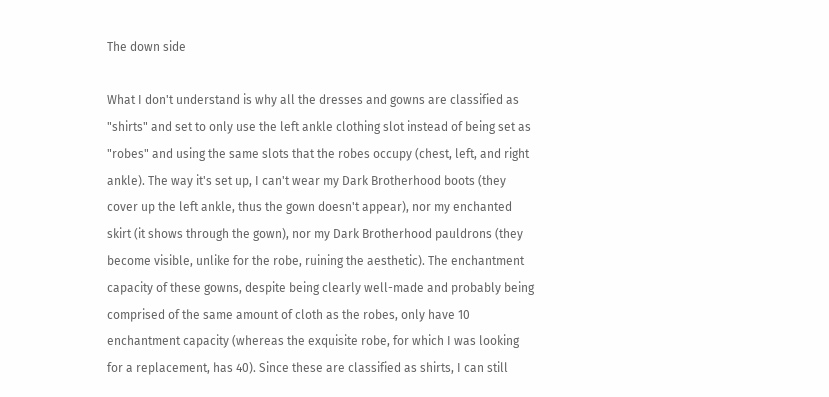The down side

What I don't understand is why all the dresses and gowns are classified as "shirts" and set to only use the left ankle clothing slot instead of being set as "robes" and using the same slots that the robes occupy (chest, left, and right ankle). The way it's set up, I can't wear my Dark Brotherhood boots (they cover up the left ankle, thus the gown doesn't appear), nor my enchanted skirt (it shows through the gown), nor my Dark Brotherhood pauldrons (they become visible, unlike for the robe, ruining the aesthetic). The enchantment capacity of these gowns, despite being clearly well-made and probably being comprised of the same amount of cloth as the robes, only have 10 enchantment capacity (whereas the exquisite robe, for which I was looking for a replacement, has 40). Since these are classified as shirts, I can still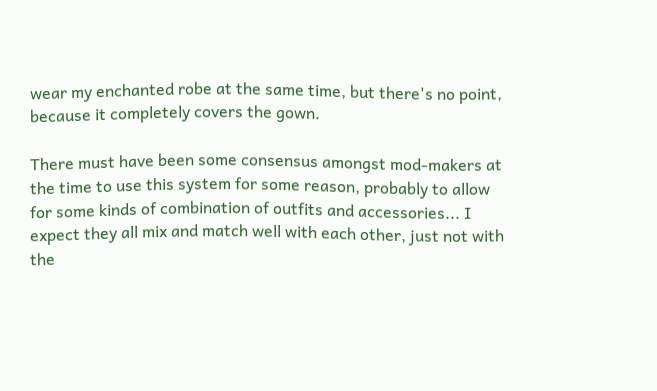wear my enchanted robe at the same time, but there's no point, because it completely covers the gown.

There must have been some consensus amongst mod-makers at the time to use this system for some reason, probably to allow for some kinds of combination of outfits and accessories... I expect they all mix and match well with each other, just not with the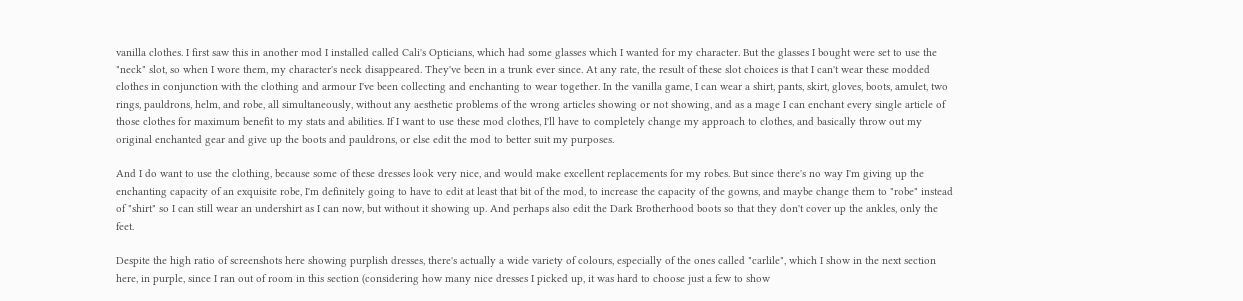vanilla clothes. I first saw this in another mod I installed called Cali's Opticians, which had some glasses which I wanted for my character. But the glasses I bought were set to use the "neck" slot, so when I wore them, my character's neck disappeared. They've been in a trunk ever since. At any rate, the result of these slot choices is that I can't wear these modded clothes in conjunction with the clothing and armour I've been collecting and enchanting to wear together. In the vanilla game, I can wear a shirt, pants, skirt, gloves, boots, amulet, two rings, pauldrons, helm, and robe, all simultaneously, without any aesthetic problems of the wrong articles showing or not showing, and as a mage I can enchant every single article of those clothes for maximum benefit to my stats and abilities. If I want to use these mod clothes, I'll have to completely change my approach to clothes, and basically throw out my original enchanted gear and give up the boots and pauldrons, or else edit the mod to better suit my purposes.

And I do want to use the clothing, because some of these dresses look very nice, and would make excellent replacements for my robes. But since there's no way I'm giving up the enchanting capacity of an exquisite robe, I'm definitely going to have to edit at least that bit of the mod, to increase the capacity of the gowns, and maybe change them to "robe" instead of "shirt" so I can still wear an undershirt as I can now, but without it showing up. And perhaps also edit the Dark Brotherhood boots so that they don't cover up the ankles, only the feet.

Despite the high ratio of screenshots here showing purplish dresses, there's actually a wide variety of colours, especially of the ones called "carlile", which I show in the next section here, in purple, since I ran out of room in this section (considering how many nice dresses I picked up, it was hard to choose just a few to show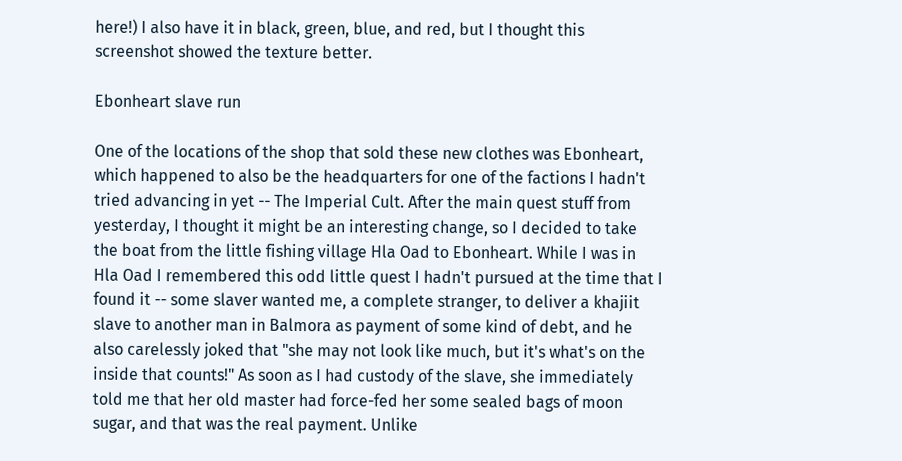here!) I also have it in black, green, blue, and red, but I thought this screenshot showed the texture better.

Ebonheart slave run

One of the locations of the shop that sold these new clothes was Ebonheart, which happened to also be the headquarters for one of the factions I hadn't tried advancing in yet -- The Imperial Cult. After the main quest stuff from yesterday, I thought it might be an interesting change, so I decided to take the boat from the little fishing village Hla Oad to Ebonheart. While I was in Hla Oad I remembered this odd little quest I hadn't pursued at the time that I found it -- some slaver wanted me, a complete stranger, to deliver a khajiit slave to another man in Balmora as payment of some kind of debt, and he also carelessly joked that "she may not look like much, but it's what's on the inside that counts!" As soon as I had custody of the slave, she immediately told me that her old master had force-fed her some sealed bags of moon sugar, and that was the real payment. Unlike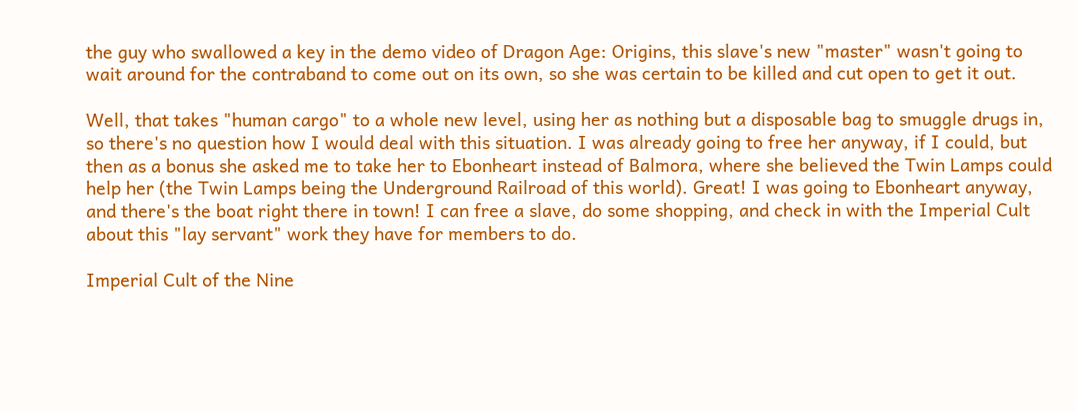the guy who swallowed a key in the demo video of Dragon Age: Origins, this slave's new "master" wasn't going to wait around for the contraband to come out on its own, so she was certain to be killed and cut open to get it out.

Well, that takes "human cargo" to a whole new level, using her as nothing but a disposable bag to smuggle drugs in, so there's no question how I would deal with this situation. I was already going to free her anyway, if I could, but then as a bonus she asked me to take her to Ebonheart instead of Balmora, where she believed the Twin Lamps could help her (the Twin Lamps being the Underground Railroad of this world). Great! I was going to Ebonheart anyway, and there's the boat right there in town! I can free a slave, do some shopping, and check in with the Imperial Cult about this "lay servant" work they have for members to do.

Imperial Cult of the Nine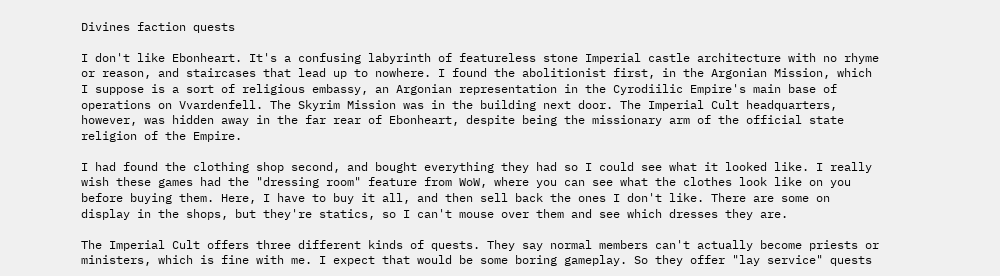Divines faction quests

I don't like Ebonheart. It's a confusing labyrinth of featureless stone Imperial castle architecture with no rhyme or reason, and staircases that lead up to nowhere. I found the abolitionist first, in the Argonian Mission, which I suppose is a sort of religious embassy, an Argonian representation in the Cyrodiilic Empire's main base of operations on Vvardenfell. The Skyrim Mission was in the building next door. The Imperial Cult headquarters, however, was hidden away in the far rear of Ebonheart, despite being the missionary arm of the official state religion of the Empire.

I had found the clothing shop second, and bought everything they had so I could see what it looked like. I really wish these games had the "dressing room" feature from WoW, where you can see what the clothes look like on you before buying them. Here, I have to buy it all, and then sell back the ones I don't like. There are some on display in the shops, but they're statics, so I can't mouse over them and see which dresses they are.

The Imperial Cult offers three different kinds of quests. They say normal members can't actually become priests or ministers, which is fine with me. I expect that would be some boring gameplay. So they offer "lay service" quests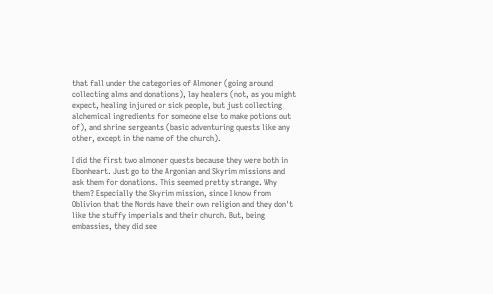that fall under the categories of Almoner (going around collecting alms and donations), lay healers (not, as you might expect, healing injured or sick people, but just collecting alchemical ingredients for someone else to make potions out of), and shrine sergeants (basic adventuring quests like any other, except in the name of the church).

I did the first two almoner quests because they were both in Ebonheart. Just go to the Argonian and Skyrim missions and ask them for donations. This seemed pretty strange. Why them? Especially the Skyrim mission, since I know from Oblivion that the Nords have their own religion and they don't like the stuffy imperials and their church. But, being embassies, they did see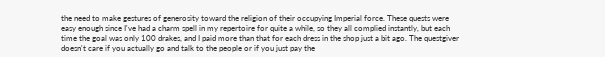the need to make gestures of generosity toward the religion of their occupying Imperial force. These quests were easy enough since I've had a charm spell in my repertoire for quite a while, so they all complied instantly, but each time the goal was only 100 drakes, and I paid more than that for each dress in the shop just a bit ago. The questgiver doesn't care if you actually go and talk to the people or if you just pay the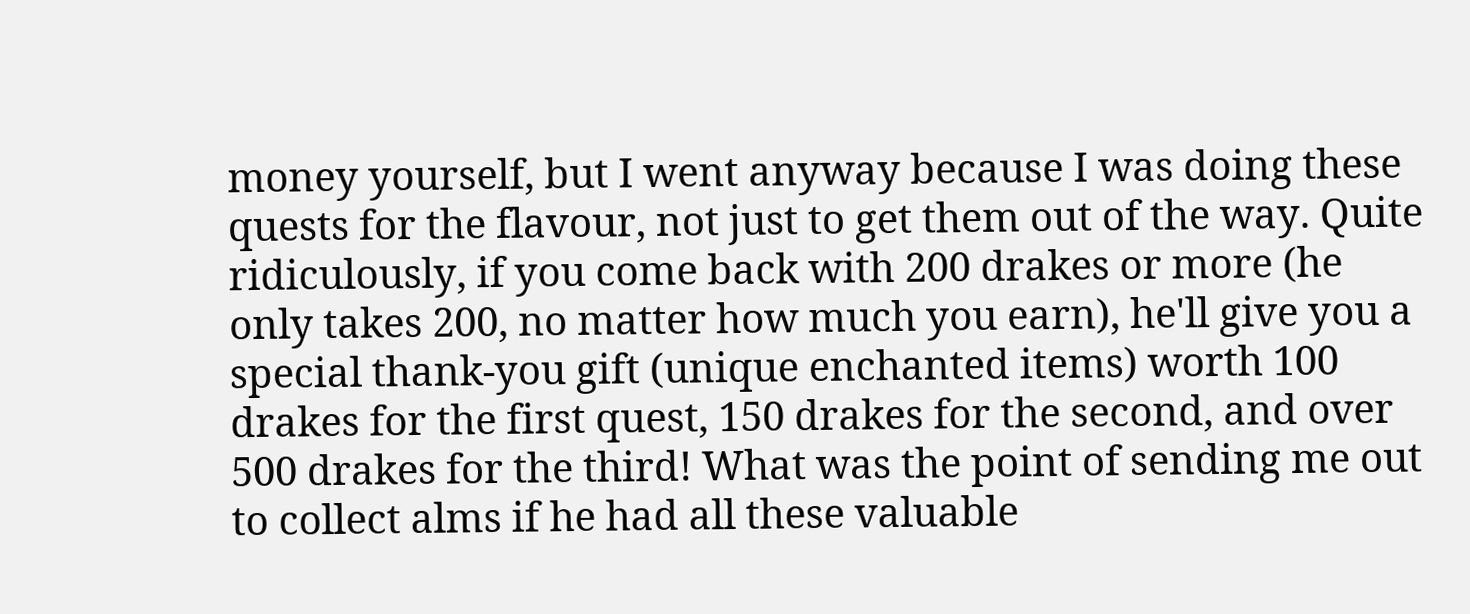money yourself, but I went anyway because I was doing these quests for the flavour, not just to get them out of the way. Quite ridiculously, if you come back with 200 drakes or more (he only takes 200, no matter how much you earn), he'll give you a special thank-you gift (unique enchanted items) worth 100 drakes for the first quest, 150 drakes for the second, and over 500 drakes for the third! What was the point of sending me out to collect alms if he had all these valuable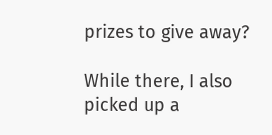prizes to give away?

While there, I also picked up a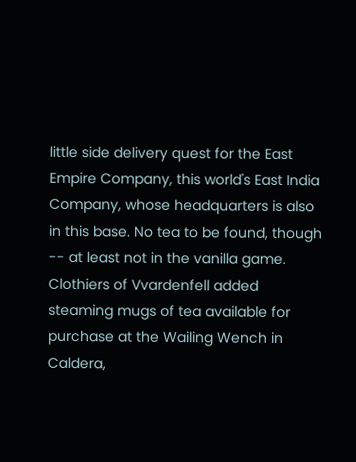little side delivery quest for the East Empire Company, this world's East India Company, whose headquarters is also in this base. No tea to be found, though -- at least not in the vanilla game. Clothiers of Vvardenfell added steaming mugs of tea available for purchase at the Wailing Wench in Caldera,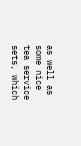as well as some nice tea service sets, which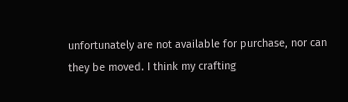unfortunately are not available for purchase, nor can they be moved. I think my crafting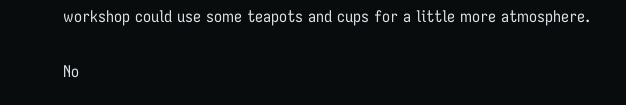workshop could use some teapots and cups for a little more atmosphere.

No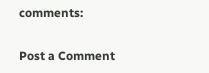comments:

Post a Comment